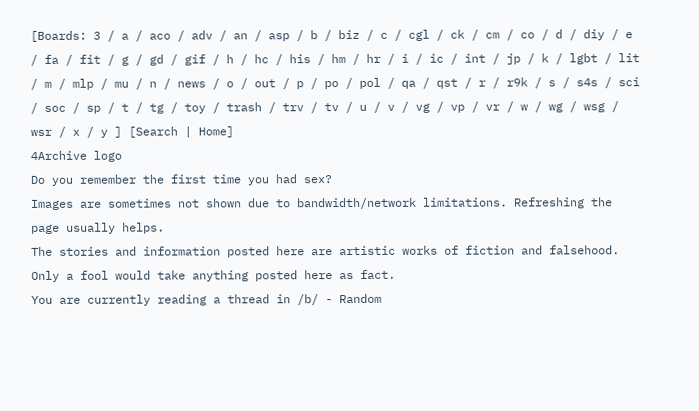[Boards: 3 / a / aco / adv / an / asp / b / biz / c / cgl / ck / cm / co / d / diy / e / fa / fit / g / gd / gif / h / hc / his / hm / hr / i / ic / int / jp / k / lgbt / lit / m / mlp / mu / n / news / o / out / p / po / pol / qa / qst / r / r9k / s / s4s / sci / soc / sp / t / tg / toy / trash / trv / tv / u / v / vg / vp / vr / w / wg / wsg / wsr / x / y ] [Search | Home]
4Archive logo
Do you remember the first time you had sex?
Images are sometimes not shown due to bandwidth/network limitations. Refreshing the page usually helps.
The stories and information posted here are artistic works of fiction and falsehood.
Only a fool would take anything posted here as fact.
You are currently reading a thread in /b/ - Random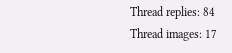Thread replies: 84
Thread images: 17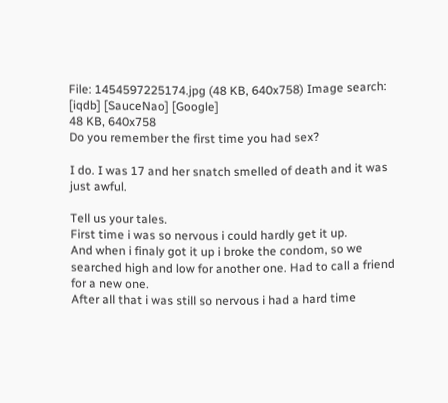File: 1454597225174.jpg (48 KB, 640x758) Image search: [iqdb] [SauceNao] [Google]
48 KB, 640x758
Do you remember the first time you had sex?

I do. I was 17 and her snatch smelled of death and it was just awful.

Tell us your tales.
First time i was so nervous i could hardly get it up.
And when i finaly got it up i broke the condom, so we searched high and low for another one. Had to call a friend for a new one.
After all that i was still so nervous i had a hard time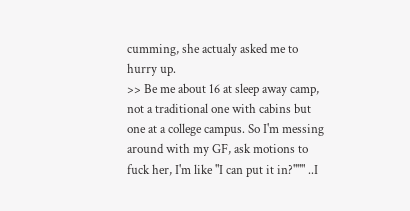cumming, she actualy asked me to hurry up.
>> Be me about 16 at sleep away camp, not a traditional one with cabins but one at a college campus. So I'm messing around with my GF, ask motions to fuck her, I'm like "I can put it in?""" ..I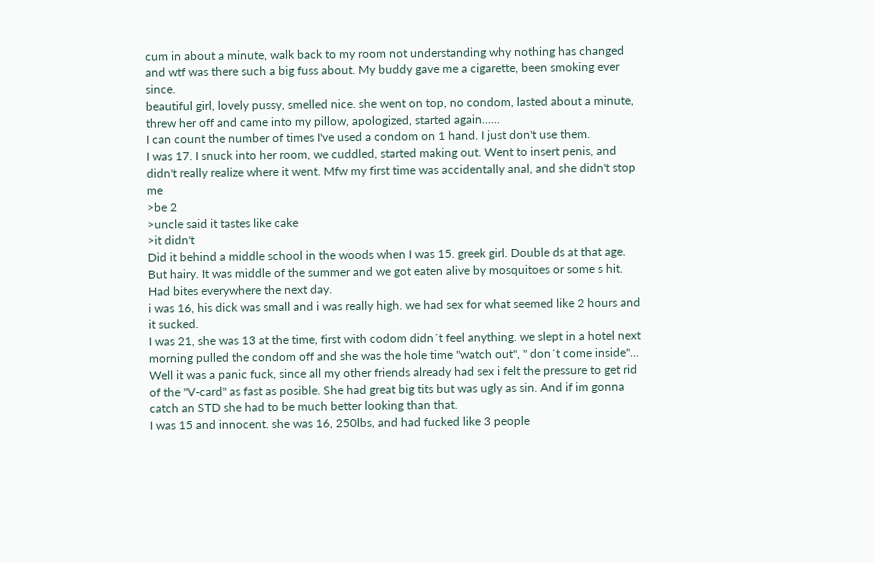cum in about a minute, walk back to my room not understanding why nothing has changed and wtf was there such a big fuss about. My buddy gave me a cigarette, been smoking ever since.
beautiful girl, lovely pussy, smelled nice. she went on top, no condom, lasted about a minute, threw her off and came into my pillow, apologized, started again......
I can count the number of times I've used a condom on 1 hand. I just don't use them.
I was 17. I snuck into her room, we cuddled, started making out. Went to insert penis, and didn't really realize where it went. Mfw my first time was accidentally anal, and she didn't stop me
>be 2
>uncle said it tastes like cake
>it didn't
Did it behind a middle school in the woods when I was 15. greek girl. Double ds at that age. But hairy. It was middle of the summer and we got eaten alive by mosquitoes or some s hit. Had bites everywhere the next day.
i was 16, his dick was small and i was really high. we had sex for what seemed like 2 hours and it sucked.
I was 21, she was 13 at the time, first with codom didn´t feel anything. we slept in a hotel next morning pulled the condom off and she was the hole time "watch out", " don´t come inside"...
Well it was a panic fuck, since all my other friends already had sex i felt the pressure to get rid of the "V-card" as fast as posible. She had great big tits but was ugly as sin. And if im gonna catch an STD she had to be much better looking than that.
I was 15 and innocent. she was 16, 250lbs, and had fucked like 3 people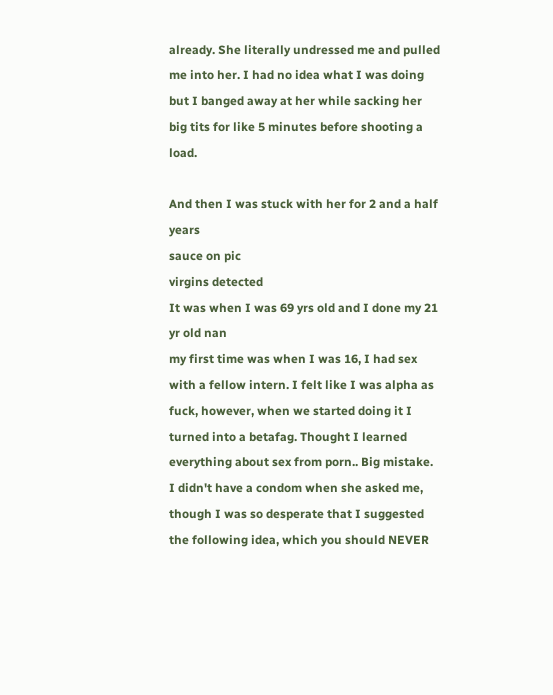already. She literally undressed me and pulled me into her. I had no idea what I was doing but I banged away at her while sacking her big tits for like 5 minutes before shooting a load.

And then I was stuck with her for 2 and a half years
sauce on pic
virgins detected
It was when I was 69 yrs old and I done my 21 yr old nan
my first time was when I was 16, I had sex with a fellow intern. I felt like I was alpha as fuck, however, when we started doing it I turned into a betafag. Thought I learned everything about sex from porn.. Big mistake.
I didn't have a condom when she asked me, though I was so desperate that I suggested the following idea, which you should NEVER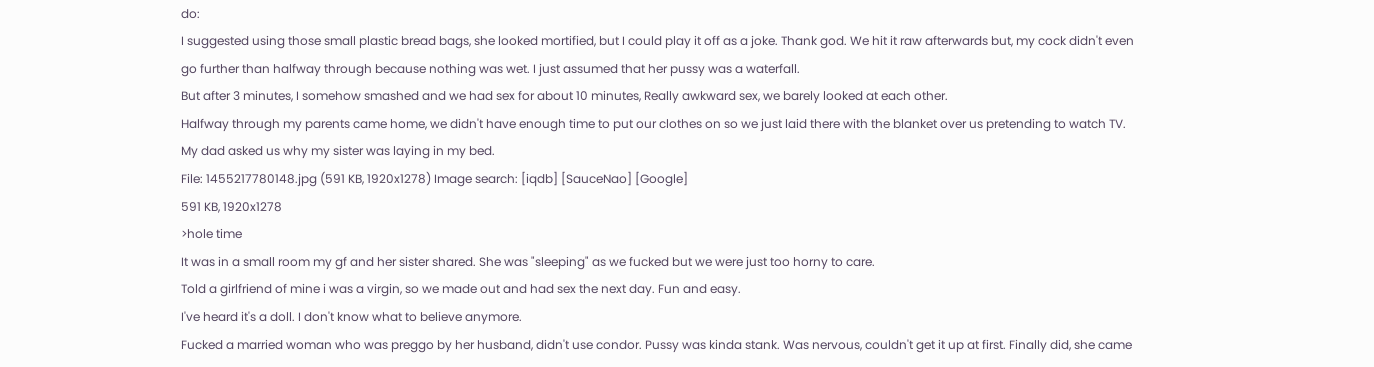do:
I suggested using those small plastic bread bags, she looked mortified, but I could play it off as a joke. Thank god. We hit it raw afterwards but, my cock didn't even go further than halfway through because nothing was wet. I just assumed that her pussy was a waterfall.
But after 3 minutes, I somehow smashed and we had sex for about 10 minutes, Really awkward sex, we barely looked at each other.
Halfway through my parents came home, we didn't have enough time to put our clothes on so we just laid there with the blanket over us pretending to watch TV.
My dad asked us why my sister was laying in my bed.
File: 1455217780148.jpg (591 KB, 1920x1278) Image search: [iqdb] [SauceNao] [Google]
591 KB, 1920x1278
>hole time
It was in a small room my gf and her sister shared. She was "sleeping" as we fucked but we were just too horny to care.
Told a girlfriend of mine i was a virgin, so we made out and had sex the next day. Fun and easy.
I've heard it's a doll. I don't know what to believe anymore.
Fucked a married woman who was preggo by her husband, didn't use condor. Pussy was kinda stank. Was nervous, couldn't get it up at first. Finally did, she came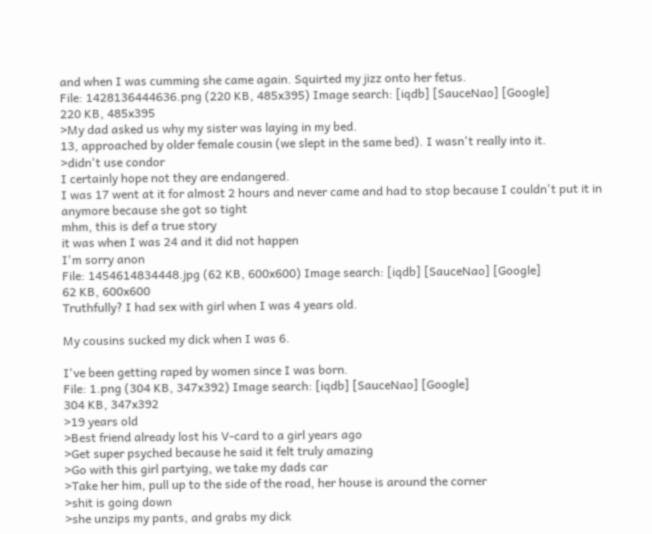and when I was cumming she came again. Squirted my jizz onto her fetus.
File: 1428136444636.png (220 KB, 485x395) Image search: [iqdb] [SauceNao] [Google]
220 KB, 485x395
>My dad asked us why my sister was laying in my bed.
13, approached by older female cousin (we slept in the same bed). I wasn't really into it.
>didn't use condor
I certainly hope not they are endangered.
I was 17 went at it for almost 2 hours and never came and had to stop because I couldn't put it in anymore because she got so tight
mhm, this is def a true story
it was when I was 24 and it did not happen
I'm sorry anon
File: 1454614834448.jpg (62 KB, 600x600) Image search: [iqdb] [SauceNao] [Google]
62 KB, 600x600
Truthfully? I had sex with girl when I was 4 years old.

My cousins sucked my dick when I was 6.

I've been getting raped by women since I was born.
File: 1.png (304 KB, 347x392) Image search: [iqdb] [SauceNao] [Google]
304 KB, 347x392
>19 years old
>Best friend already lost his V-card to a girl years ago
>Get super psyched because he said it felt truly amazing
>Go with this girl partying, we take my dads car
>Take her him, pull up to the side of the road, her house is around the corner
>shit is going down
>she unzips my pants, and grabs my dick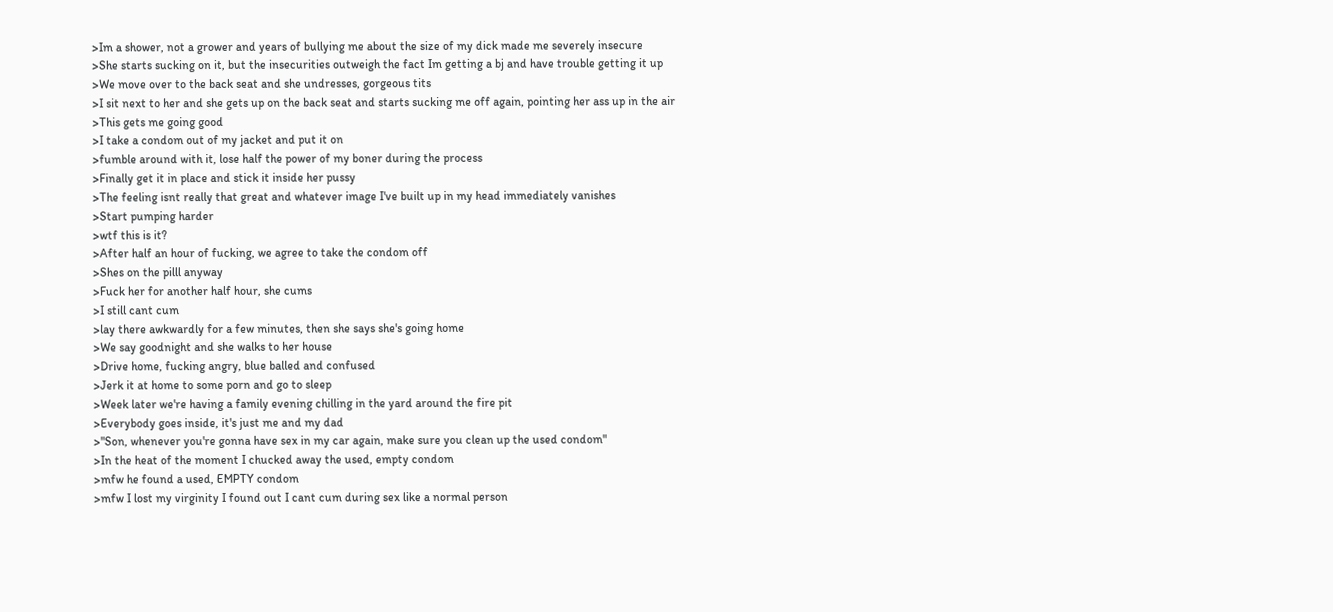>Im a shower, not a grower and years of bullying me about the size of my dick made me severely insecure
>She starts sucking on it, but the insecurities outweigh the fact Im getting a bj and have trouble getting it up
>We move over to the back seat and she undresses, gorgeous tits
>I sit next to her and she gets up on the back seat and starts sucking me off again, pointing her ass up in the air
>This gets me going good
>I take a condom out of my jacket and put it on
>fumble around with it, lose half the power of my boner during the process
>Finally get it in place and stick it inside her pussy
>The feeling isnt really that great and whatever image I've built up in my head immediately vanishes
>Start pumping harder
>wtf this is it?
>After half an hour of fucking, we agree to take the condom off
>Shes on the pilll anyway
>Fuck her for another half hour, she cums
>I still cant cum
>lay there awkwardly for a few minutes, then she says she's going home
>We say goodnight and she walks to her house
>Drive home, fucking angry, blue balled and confused
>Jerk it at home to some porn and go to sleep
>Week later we're having a family evening chilling in the yard around the fire pit
>Everybody goes inside, it's just me and my dad
>"Son, whenever you're gonna have sex in my car again, make sure you clean up the used condom"
>In the heat of the moment I chucked away the used, empty condom
>mfw he found a used, EMPTY condom
>mfw I lost my virginity I found out I cant cum during sex like a normal person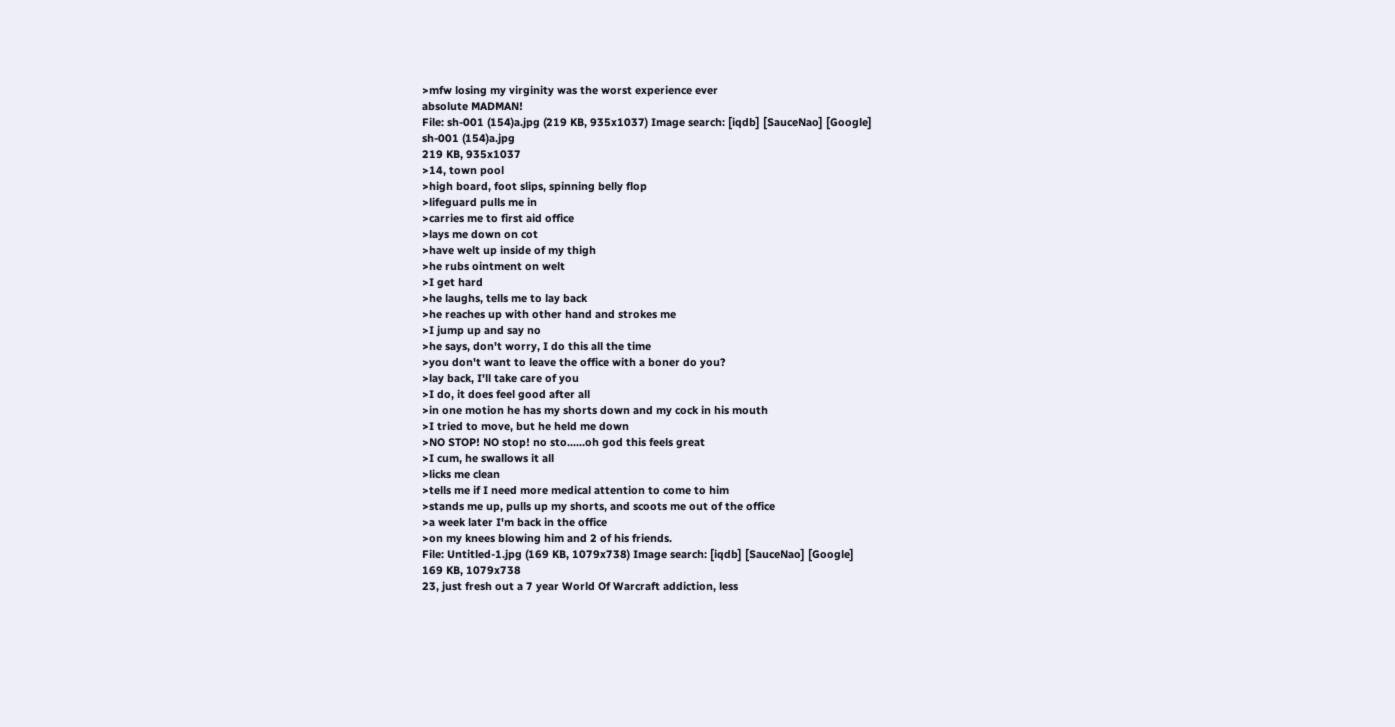>mfw losing my virginity was the worst experience ever
absolute MADMAN!
File: sh-001 (154)a.jpg (219 KB, 935x1037) Image search: [iqdb] [SauceNao] [Google]
sh-001 (154)a.jpg
219 KB, 935x1037
>14, town pool
>high board, foot slips, spinning belly flop
>lifeguard pulls me in
>carries me to first aid office
>lays me down on cot
>have welt up inside of my thigh
>he rubs ointment on welt
>I get hard
>he laughs, tells me to lay back
>he reaches up with other hand and strokes me
>I jump up and say no
>he says, don't worry, I do this all the time
>you don't want to leave the office with a boner do you?
>lay back, I'll take care of you
>I do, it does feel good after all
>in one motion he has my shorts down and my cock in his mouth
>I tried to move, but he held me down
>NO STOP! NO stop! no sto......oh god this feels great
>I cum, he swallows it all
>licks me clean
>tells me if I need more medical attention to come to him
>stands me up, pulls up my shorts, and scoots me out of the office
>a week later I'm back in the office
>on my knees blowing him and 2 of his friends.
File: Untitled-1.jpg (169 KB, 1079x738) Image search: [iqdb] [SauceNao] [Google]
169 KB, 1079x738
23, just fresh out a 7 year World Of Warcraft addiction, less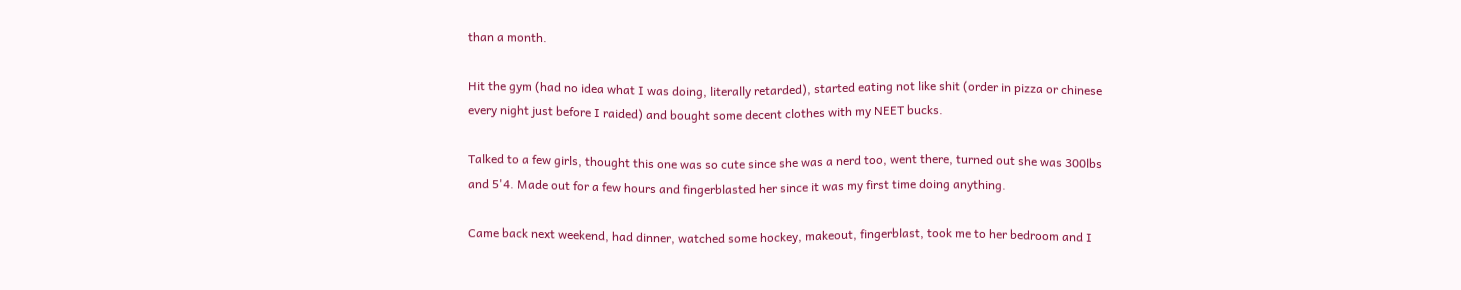than a month.

Hit the gym (had no idea what I was doing, literally retarded), started eating not like shit (order in pizza or chinese every night just before I raided) and bought some decent clothes with my NEET bucks.

Talked to a few girls, thought this one was so cute since she was a nerd too, went there, turned out she was 300lbs and 5'4. Made out for a few hours and fingerblasted her since it was my first time doing anything.

Came back next weekend, had dinner, watched some hockey, makeout, fingerblast, took me to her bedroom and I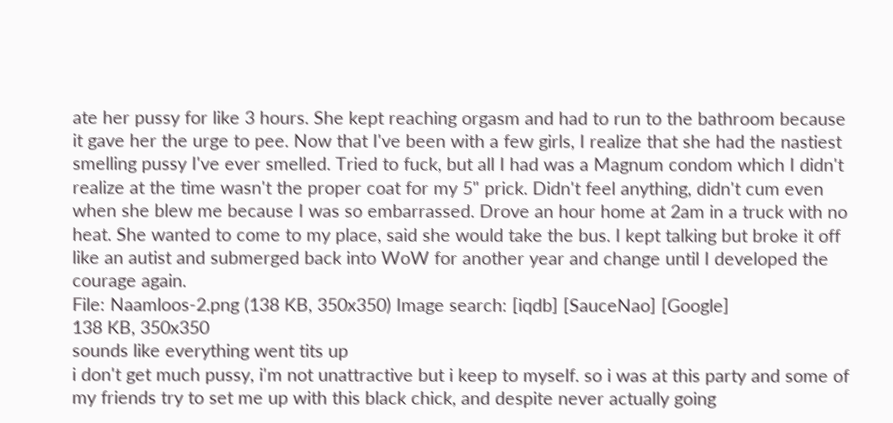ate her pussy for like 3 hours. She kept reaching orgasm and had to run to the bathroom because it gave her the urge to pee. Now that I've been with a few girls, I realize that she had the nastiest smelling pussy I've ever smelled. Tried to fuck, but all I had was a Magnum condom which I didn't realize at the time wasn't the proper coat for my 5" prick. Didn't feel anything, didn't cum even when she blew me because I was so embarrassed. Drove an hour home at 2am in a truck with no heat. She wanted to come to my place, said she would take the bus. I kept talking but broke it off like an autist and submerged back into WoW for another year and change until I developed the courage again.
File: Naamloos-2.png (138 KB, 350x350) Image search: [iqdb] [SauceNao] [Google]
138 KB, 350x350
sounds like everything went tits up
i don't get much pussy, i'm not unattractive but i keep to myself. so i was at this party and some of my friends try to set me up with this black chick, and despite never actually going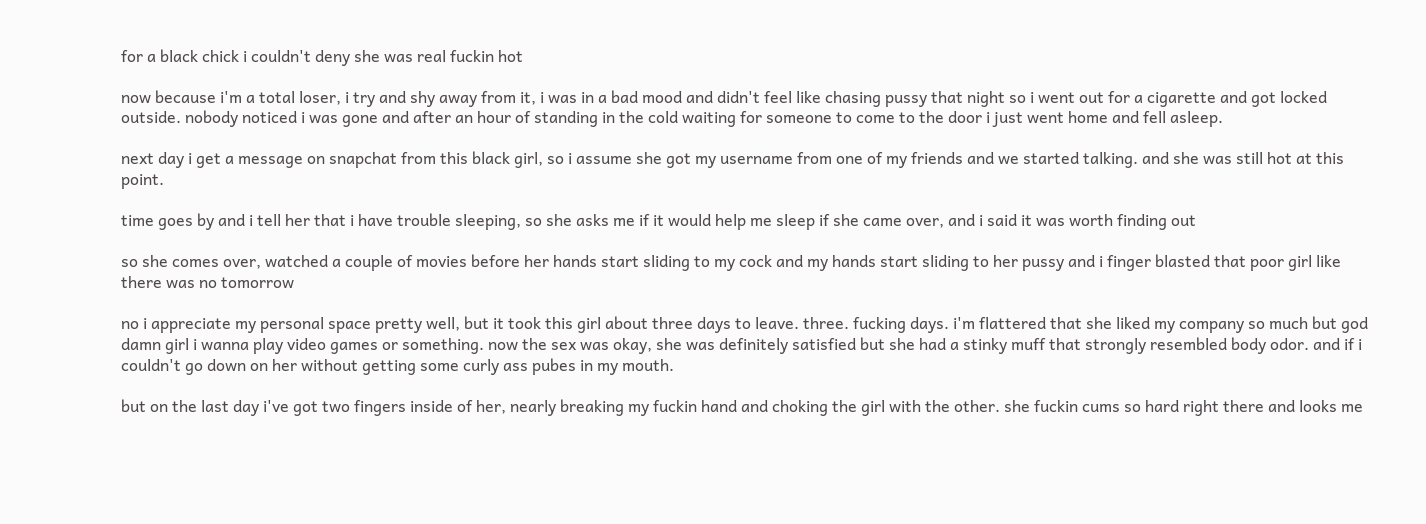for a black chick i couldn't deny she was real fuckin hot

now because i'm a total loser, i try and shy away from it, i was in a bad mood and didn't feel like chasing pussy that night so i went out for a cigarette and got locked outside. nobody noticed i was gone and after an hour of standing in the cold waiting for someone to come to the door i just went home and fell asleep.

next day i get a message on snapchat from this black girl, so i assume she got my username from one of my friends and we started talking. and she was still hot at this point.

time goes by and i tell her that i have trouble sleeping, so she asks me if it would help me sleep if she came over, and i said it was worth finding out

so she comes over, watched a couple of movies before her hands start sliding to my cock and my hands start sliding to her pussy and i finger blasted that poor girl like there was no tomorrow

no i appreciate my personal space pretty well, but it took this girl about three days to leave. three. fucking days. i'm flattered that she liked my company so much but god damn girl i wanna play video games or something. now the sex was okay, she was definitely satisfied but she had a stinky muff that strongly resembled body odor. and if i couldn't go down on her without getting some curly ass pubes in my mouth.

but on the last day i've got two fingers inside of her, nearly breaking my fuckin hand and choking the girl with the other. she fuckin cums so hard right there and looks me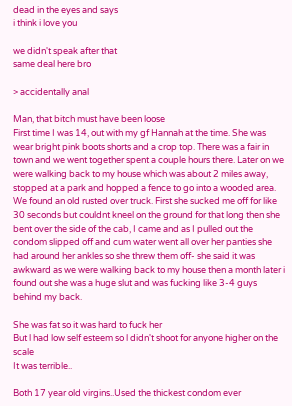dead in the eyes and says
i think i love you

we didn't speak after that
same deal here bro

> accidentally anal

Man, that bitch must have been loose
First time I was 14, out with my gf Hannah at the time. She was wear bright pink boots shorts and a crop top. There was a fair in town and we went together spent a couple hours there. Later on we were walking back to my house which was about 2 miles away, stopped at a park and hopped a fence to go into a wooded area. We found an old rusted over truck. First she sucked me off for like 30 seconds but couldnt kneel on the ground for that long then she bent over the side of the cab, I came and as I pulled out the condom slipped off and cum water went all over her panties she had around her ankles so she threw them off- she said it was awkward as we were walking back to my house then a month later i found out she was a huge slut and was fucking like 3-4 guys behind my back.

She was fat so it was hard to fuck her
But l had low self esteem so l didn't shoot for anyone higher on the scale
It was terrible..

Both 17 year old virgins..Used the thickest condom ever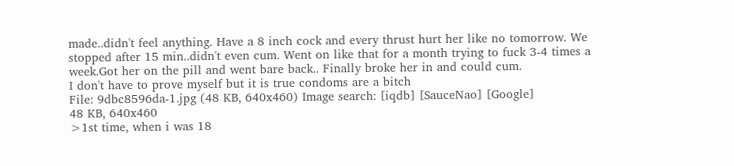made..didn't feel anything. Have a 8 inch cock and every thrust hurt her like no tomorrow. We stopped after 15 min..didn't even cum. Went on like that for a month trying to fuck 3-4 times a week.Got her on the pill and went bare back.. Finally broke her in and could cum.
I don't have to prove myself but it is true condoms are a bitch
File: 9dbc8596da-1.jpg (48 KB, 640x460) Image search: [iqdb] [SauceNao] [Google]
48 KB, 640x460
>1st time, when i was 18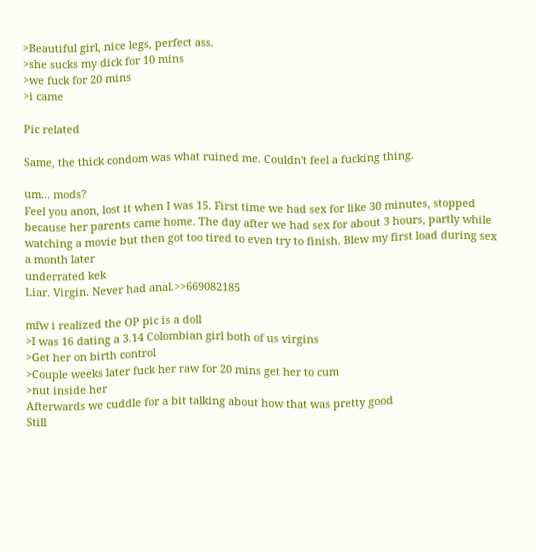>Beautiful girl, nice legs, perfect ass.
>she sucks my dick for 10 mins
>we fuck for 20 mins
>i came

Pic related

Same, the thick condom was what ruined me. Couldn't feel a fucking thing.

um... mods?
Feel you anon, lost it when I was 15. First time we had sex for like 30 minutes, stopped because her parents came home. The day after we had sex for about 3 hours, partly while watching a movie but then got too tired to even try to finish. Blew my first load during sex a month later
underrated kek
Liar. Virgin. Never had anal.>>669082185

mfw i realized the OP pic is a doll
>I was 16 dating a 3.14 Colombian girl both of us virgins
>Get her on birth control
>Couple weeks later fuck her raw for 20 mins get her to cum
>nut inside her
Afterwards we cuddle for a bit talking about how that was pretty good
Still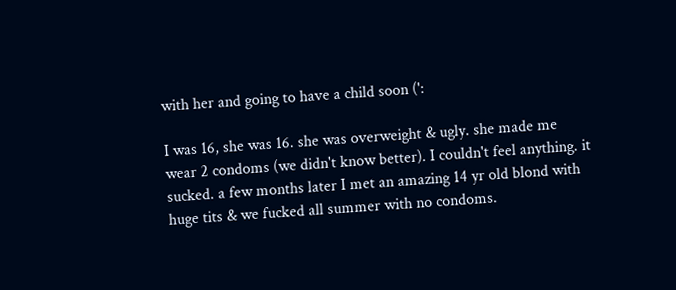with her and going to have a child soon (':

I was 16, she was 16. she was overweight & ugly. she made me wear 2 condoms (we didn't know better). I couldn't feel anything. it sucked. a few months later I met an amazing 14 yr old blond with huge tits & we fucked all summer with no condoms.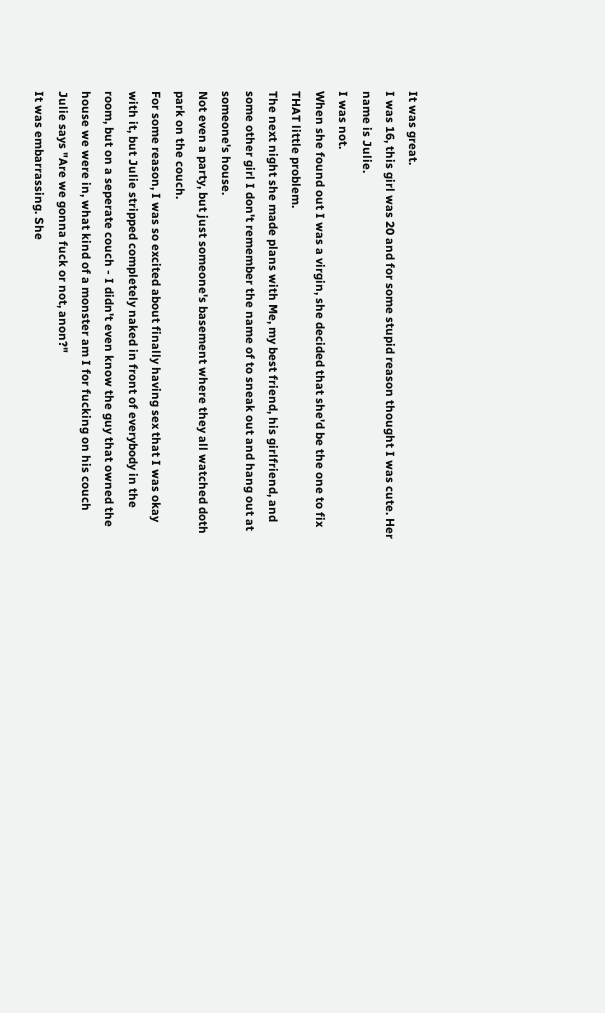It was great.
I was 16, this girl was 20 and for some stupid reason thought I was cute. Her name is Julie.
I was not.
When she found out I was a virgin, she decided that she'd be the one to fix THAT little problem.
The next night she made plans with Me, my best friend, his girlfriend, and some other girl I don't remember the name of to sneak out and hang out at someone's house.
Not even a party, but just someone's basement where they all watched doth park on the couch.
For some reason, I was so excited about finally having sex that I was okay with it, but Julie stripped completely naked in front of everybody in the room, but on a seperate couch - I didn't even know the guy that owned the house we were in, what kind of a monster am I for fucking on his couch
Julie says "Are we gonna fuck or not, anon?"
It was embarrassing. She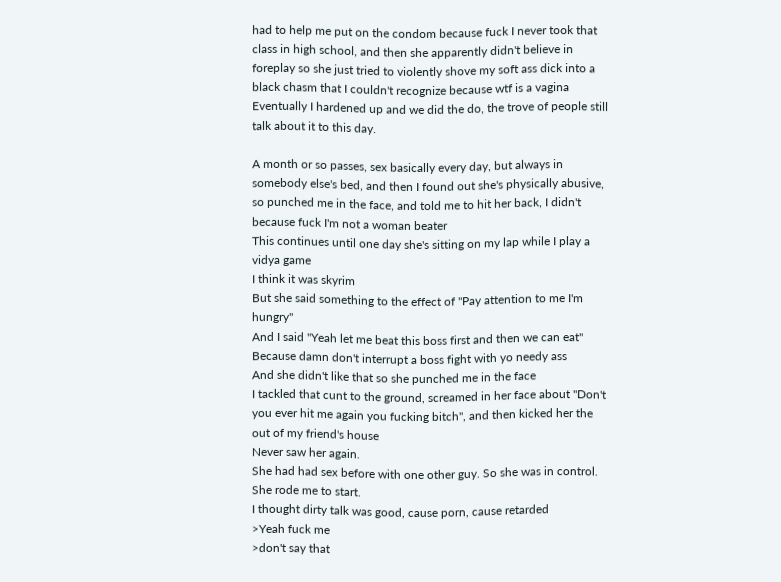had to help me put on the condom because fuck I never took that class in high school, and then she apparently didn't believe in foreplay so she just tried to violently shove my soft ass dick into a black chasm that I couldn't recognize because wtf is a vagina
Eventually I hardened up and we did the do, the trove of people still talk about it to this day.

A month or so passes, sex basically every day, but always in somebody else's bed, and then I found out she's physically abusive, so punched me in the face, and told me to hit her back, I didn't because fuck I'm not a woman beater
This continues until one day she's sitting on my lap while I play a vidya game
I think it was skyrim
But she said something to the effect of "Pay attention to me I'm hungry"
And I said "Yeah let me beat this boss first and then we can eat"
Because damn don't interrupt a boss fight with yo needy ass
And she didn't like that so she punched me in the face
I tackled that cunt to the ground, screamed in her face about "Don't you ever hit me again you fucking bitch", and then kicked her the out of my friend's house
Never saw her again.
She had had sex before with one other guy. So she was in control. She rode me to start.
I thought dirty talk was good, cause porn, cause retarded
>Yeah fuck me
>don't say that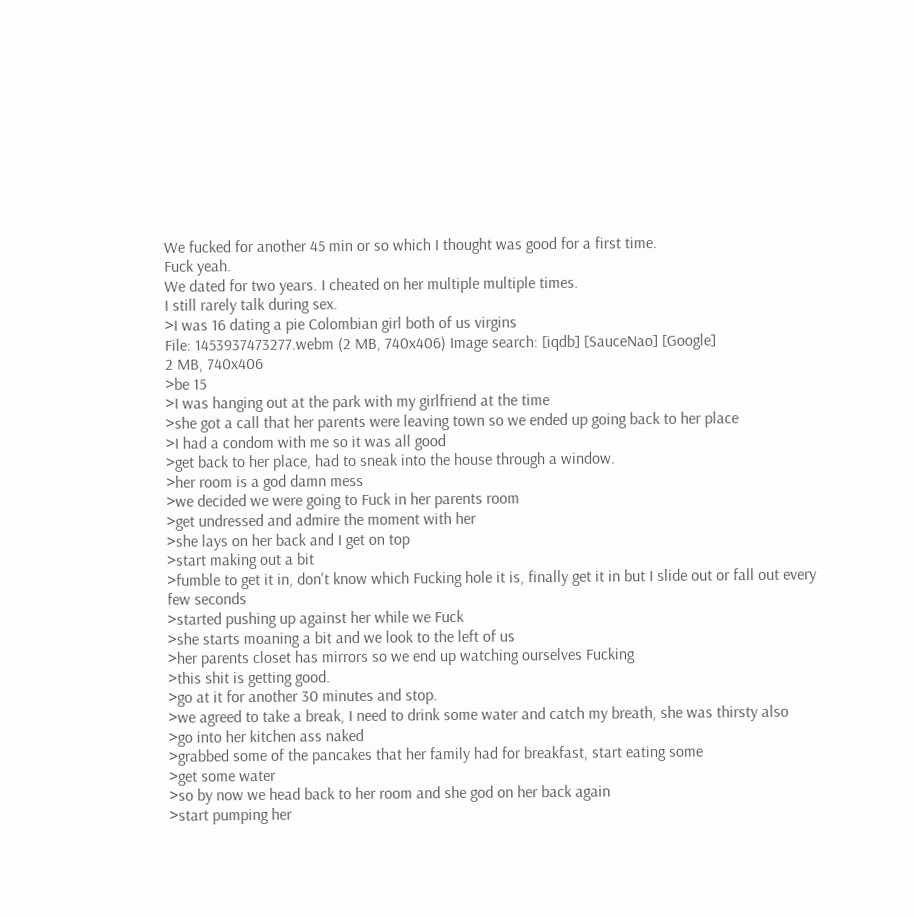We fucked for another 45 min or so which I thought was good for a first time.
Fuck yeah.
We dated for two years. I cheated on her multiple multiple times.
I still rarely talk during sex.
>I was 16 dating a pie Colombian girl both of us virgins
File: 1453937473277.webm (2 MB, 740x406) Image search: [iqdb] [SauceNao] [Google]
2 MB, 740x406
>be 15
>I was hanging out at the park with my girlfriend at the time
>she got a call that her parents were leaving town so we ended up going back to her place
>I had a condom with me so it was all good
>get back to her place, had to sneak into the house through a window.
>her room is a god damn mess
>we decided we were going to Fuck in her parents room
>get undressed and admire the moment with her
>she lays on her back and I get on top
>start making out a bit
>fumble to get it in, don't know which Fucking hole it is, finally get it in but I slide out or fall out every few seconds
>started pushing up against her while we Fuck
>she starts moaning a bit and we look to the left of us
>her parents closet has mirrors so we end up watching ourselves Fucking
>this shit is getting good.
>go at it for another 30 minutes and stop.
>we agreed to take a break, I need to drink some water and catch my breath, she was thirsty also
>go into her kitchen ass naked
>grabbed some of the pancakes that her family had for breakfast, start eating some
>get some water
>so by now we head back to her room and she god on her back again
>start pumping her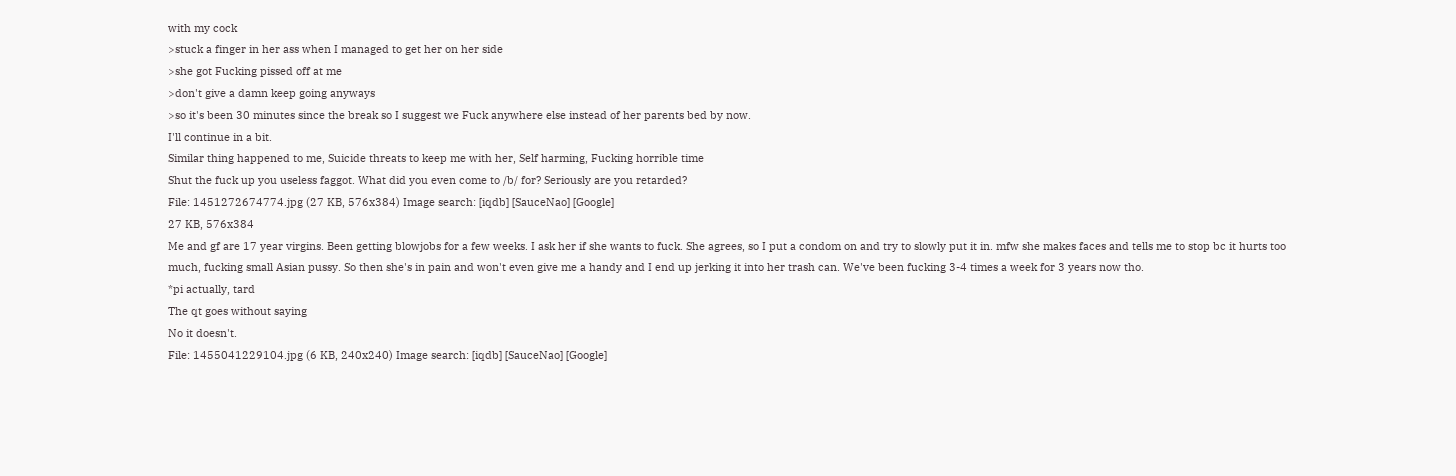with my cock
>stuck a finger in her ass when I managed to get her on her side
>she got Fucking pissed off at me
>don't give a damn keep going anyways
>so it's been 30 minutes since the break so I suggest we Fuck anywhere else instead of her parents bed by now.
I'll continue in a bit.
Similar thing happened to me, Suicide threats to keep me with her, Self harming, Fucking horrible time
Shut the fuck up you useless faggot. What did you even come to /b/ for? Seriously are you retarded?
File: 1451272674774.jpg (27 KB, 576x384) Image search: [iqdb] [SauceNao] [Google]
27 KB, 576x384
Me and gf are 17 year virgins. Been getting blowjobs for a few weeks. I ask her if she wants to fuck. She agrees, so I put a condom on and try to slowly put it in. mfw she makes faces and tells me to stop bc it hurts too much, fucking small Asian pussy. So then she's in pain and won't even give me a handy and I end up jerking it into her trash can. We've been fucking 3-4 times a week for 3 years now tho.
*pi actually, tard
The qt goes without saying
No it doesn't.
File: 1455041229104.jpg (6 KB, 240x240) Image search: [iqdb] [SauceNao] [Google]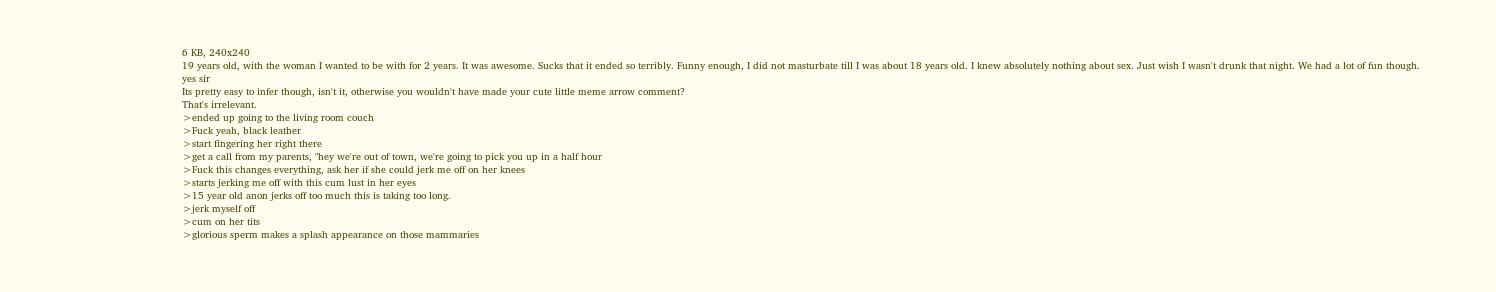6 KB, 240x240
19 years old, with the woman I wanted to be with for 2 years. It was awesome. Sucks that it ended so terribly. Funny enough, I did not masturbate till I was about 18 years old. I knew absolutely nothing about sex. Just wish I wasn't drunk that night. We had a lot of fun though.
yes sir
Its pretty easy to infer though, isn't it, otherwise you wouldn't have made your cute little meme arrow comment?
That's irrelevant.
>ended up going to the living room couch
>Fuck yeah, black leather
>start fingering her right there
>get a call from my parents, "hey we're out of town, we're going to pick you up in a half hour
>Fuck this changes everything, ask her if she could jerk me off on her knees
>starts jerking me off with this cum lust in her eyes
>15 year old anon jerks off too much this is taking too long.
>jerk myself off
>cum on her tits
>glorious sperm makes a splash appearance on those mammaries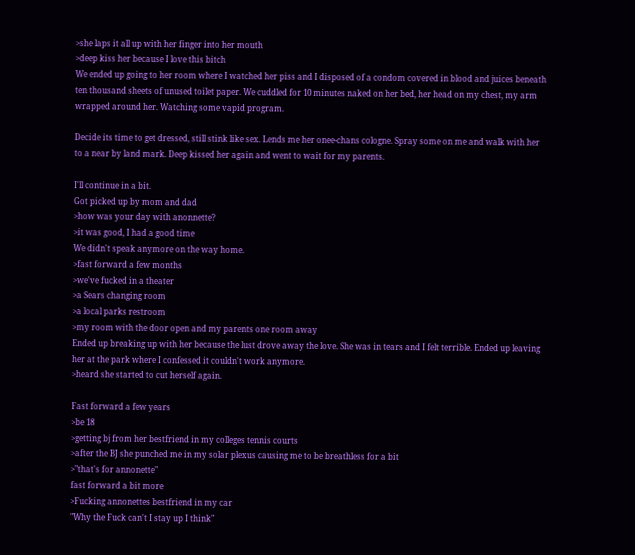>she laps it all up with her finger into her mouth
>deep kiss her because I love this bitch
We ended up going to her room where I watched her piss and I disposed of a condom covered in blood and juices beneath ten thousand sheets of unused toilet paper. We cuddled for 10 minutes naked on her bed, her head on my chest, my arm wrapped around her. Watching some vapid program.

Decide its time to get dressed, still stink like sex. Lends me her onee-chans cologne. Spray some on me and walk with her to a near by land mark. Deep kissed her again and went to wait for my parents.

I'll continue in a bit.
Got picked up by mom and dad
>how was your day with anonnette?
>it was good, I had a good time
We didn't speak anymore on the way home.
>fast forward a few months
>we've fucked in a theater
>a Sears changing room
>a local parks restroom
>my room with the door open and my parents one room away
Ended up breaking up with her because the lust drove away the love. She was in tears and I felt terrible. Ended up leaving her at the park where I confessed it couldn't work anymore.
>heard she started to cut herself again.

Fast forward a few years
>be 18
>getting bj from her bestfriend in my colleges tennis courts
>after the BJ she punched me in my solar plexus causing me to be breathless for a bit
>"that's for annonette"
fast forward a bit more
>Fucking annonettes bestfriend in my car
"Why the Fuck can't I stay up I think"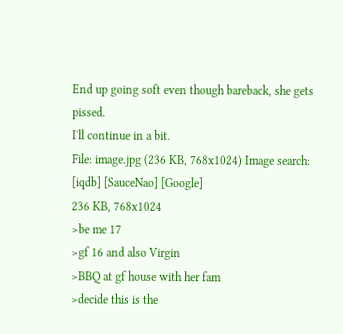End up going soft even though bareback, she gets pissed.
I'll continue in a bit.
File: image.jpg (236 KB, 768x1024) Image search: [iqdb] [SauceNao] [Google]
236 KB, 768x1024
>be me 17
>gf 16 and also Virgin
>BBQ at gf house with her fam
>decide this is the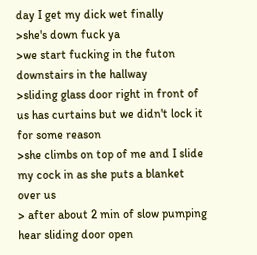day I get my dick wet finally
>she's down fuck ya
>we start fucking in the futon downstairs in the hallway
>sliding glass door right in front of us has curtains but we didn't lock it for some reason
>she climbs on top of me and I slide my cock in as she puts a blanket over us
> after about 2 min of slow pumping hear sliding door open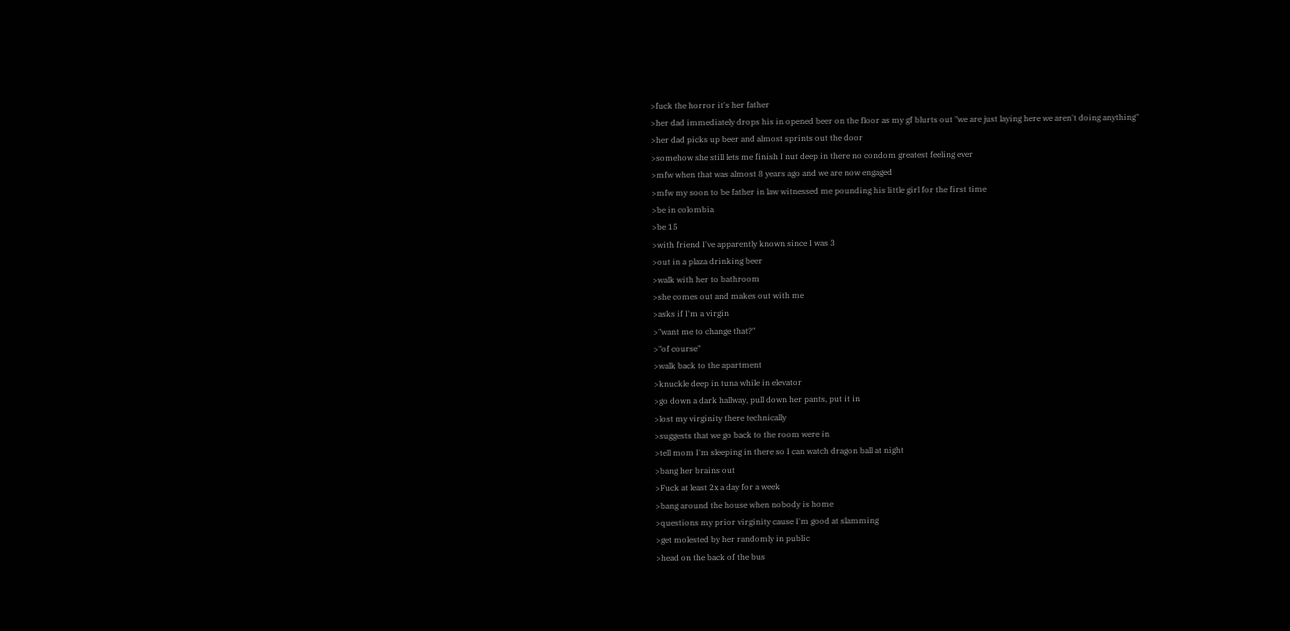>fuck the horror it's her father
>her dad immediately drops his in opened beer on the floor as my gf blurts out "we are just laying here we aren't doing anything"
>her dad picks up beer and almost sprints out the door
>somehow she still lets me finish I nut deep in there no condom greatest feeling ever
>mfw when that was almost 8 years ago and we are now engaged
>mfw my soon to be father in law witnessed me pounding his little girl for the first time
>be in colombia
>be 15
>with friend I've apparently known since I was 3
>out in a plaza drinking beer
>walk with her to bathroom
>she comes out and makes out with me
>asks if I'm a virgin
>"want me to change that?"
>"of course"
>walk back to the apartment
>knuckle deep in tuna while in elevator
>go down a dark hallway, pull down her pants, put it in
>lost my virginity there technically
>suggests that we go back to the room were in
>tell mom I'm sleeping in there so I can watch dragon ball at night
>bang her brains out
>Fuck at least 2x a day for a week
>bang around the house when nobody is home
>questions my prior virginity cause I'm good at slamming
>get molested by her randomly in public
>head on the back of the bus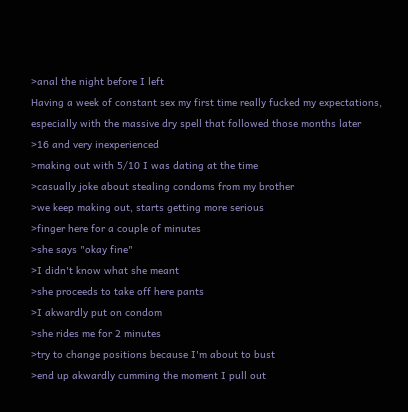>anal the night before I left
Having a week of constant sex my first time really fucked my expectations, especially with the massive dry spell that followed those months later
>16 and very inexperienced
>making out with 5/10 I was dating at the time
>casually joke about stealing condoms from my brother
>we keep making out, starts getting more serious
>finger here for a couple of minutes
>she says "okay fine"
>I didn't know what she meant
>she proceeds to take off here pants
>I akwardly put on condom
>she rides me for 2 minutes
>try to change positions because I'm about to bust
>end up akwardly cumming the moment I pull out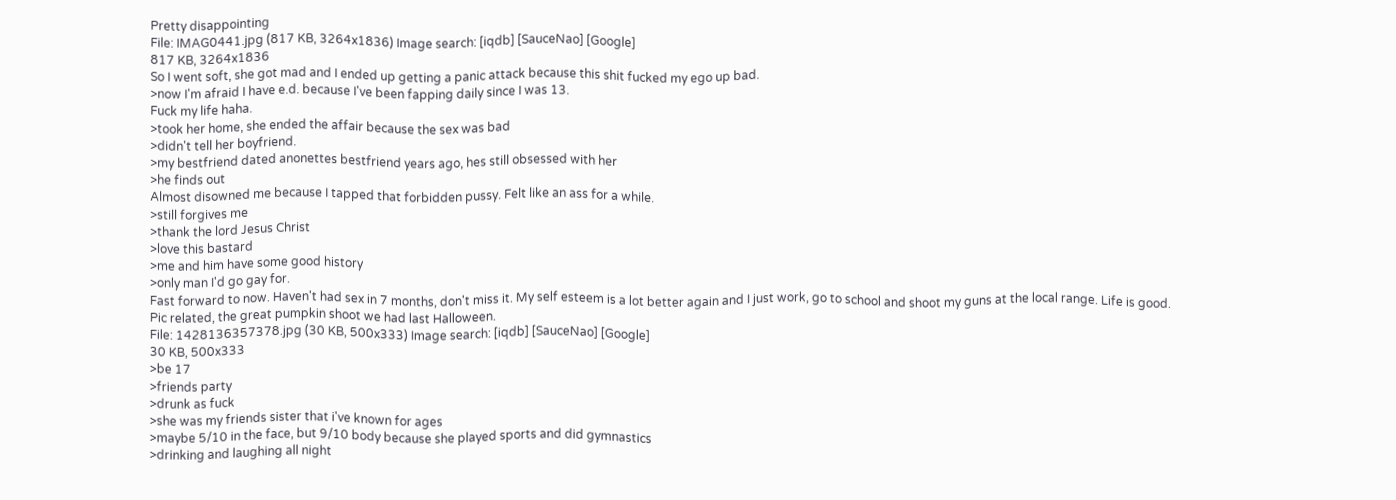Pretty disappointing
File: IMAG0441.jpg (817 KB, 3264x1836) Image search: [iqdb] [SauceNao] [Google]
817 KB, 3264x1836
So I went soft, she got mad and I ended up getting a panic attack because this shit fucked my ego up bad.
>now I'm afraid I have e.d. because I've been fapping daily since I was 13.
Fuck my life haha.
>took her home, she ended the affair because the sex was bad
>didn't tell her boyfriend.
>my bestfriend dated anonettes bestfriend years ago, hes still obsessed with her
>he finds out
Almost disowned me because I tapped that forbidden pussy. Felt like an ass for a while.
>still forgives me
>thank the lord Jesus Christ
>love this bastard
>me and him have some good history
>only man I'd go gay for.
Fast forward to now. Haven't had sex in 7 months, don't miss it. My self esteem is a lot better again and I just work, go to school and shoot my guns at the local range. Life is good.
Pic related, the great pumpkin shoot we had last Halloween.
File: 1428136357378.jpg (30 KB, 500x333) Image search: [iqdb] [SauceNao] [Google]
30 KB, 500x333
>be 17
>friends party
>drunk as fuck
>she was my friends sister that i've known for ages
>maybe 5/10 in the face, but 9/10 body because she played sports and did gymnastics
>drinking and laughing all night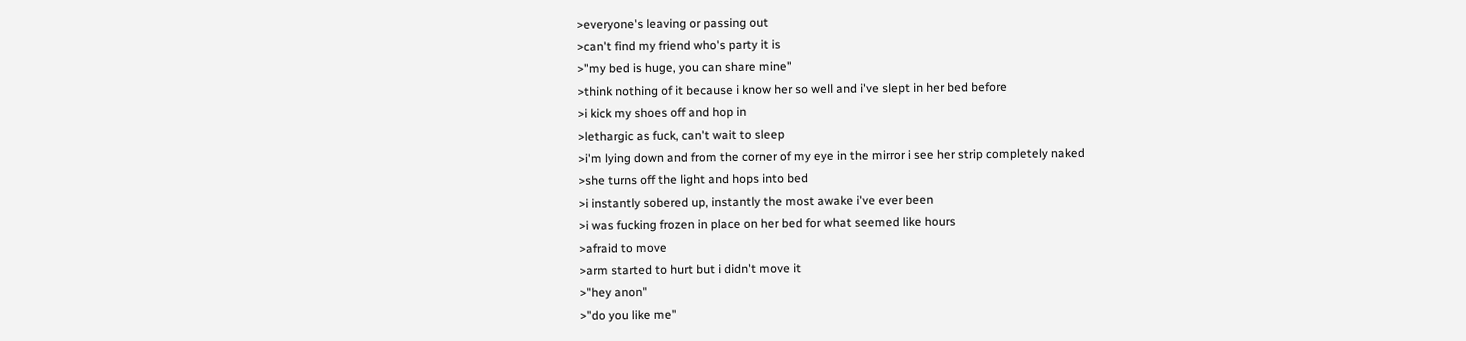>everyone's leaving or passing out
>can't find my friend who's party it is
>"my bed is huge, you can share mine"
>think nothing of it because i know her so well and i've slept in her bed before
>i kick my shoes off and hop in
>lethargic as fuck, can't wait to sleep
>i'm lying down and from the corner of my eye in the mirror i see her strip completely naked
>she turns off the light and hops into bed
>i instantly sobered up, instantly the most awake i've ever been
>i was fucking frozen in place on her bed for what seemed like hours
>afraid to move
>arm started to hurt but i didn't move it
>"hey anon"
>"do you like me"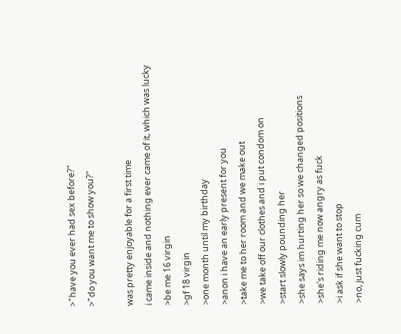>"have you ever had sex before?"
>"do you want me to show you?"

was pretty enjoyable for a first time
i came inside and nothing ever came of it, which was lucky
>be me 16 virgin
>gf 18 virgin
>one month until my birthday
>anon i have an early present for you
>take me to her room and we make out
>we take off our clothes and i put condom on
>start slowly pounding her
>she says im hurting her so we changed positions
>she's riding me now angry as fuck
>i ask if she want to stop
>no, just fucking cum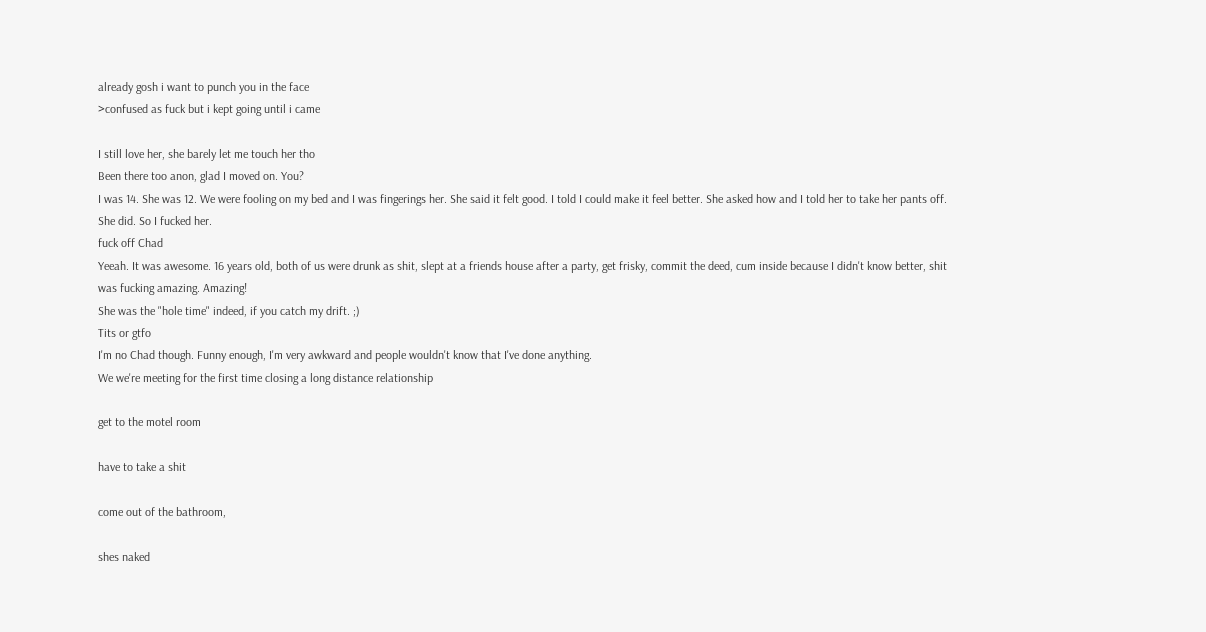already gosh i want to punch you in the face
>confused as fuck but i kept going until i came

I still love her, she barely let me touch her tho
Been there too anon, glad I moved on. You?
I was 14. She was 12. We were fooling on my bed and I was fingerings her. She said it felt good. I told I could make it feel better. She asked how and I told her to take her pants off. She did. So I fucked her.
fuck off Chad
Yeeah. It was awesome. 16 years old, both of us were drunk as shit, slept at a friends house after a party, get frisky, commit the deed, cum inside because I didn't know better, shit was fucking amazing. Amazing!
She was the "hole time" indeed, if you catch my drift. ;)
Tits or gtfo
I'm no Chad though. Funny enough, I'm very awkward and people wouldn't know that I've done anything.
We we're meeting for the first time closing a long distance relationship

get to the motel room

have to take a shit

come out of the bathroom,

shes naked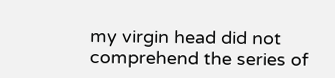my virgin head did not comprehend the series of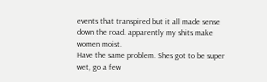events that transpired but it all made sense down the road. apparently my shits make women moist.
Have the same problem. Shes got to be super wet, go a few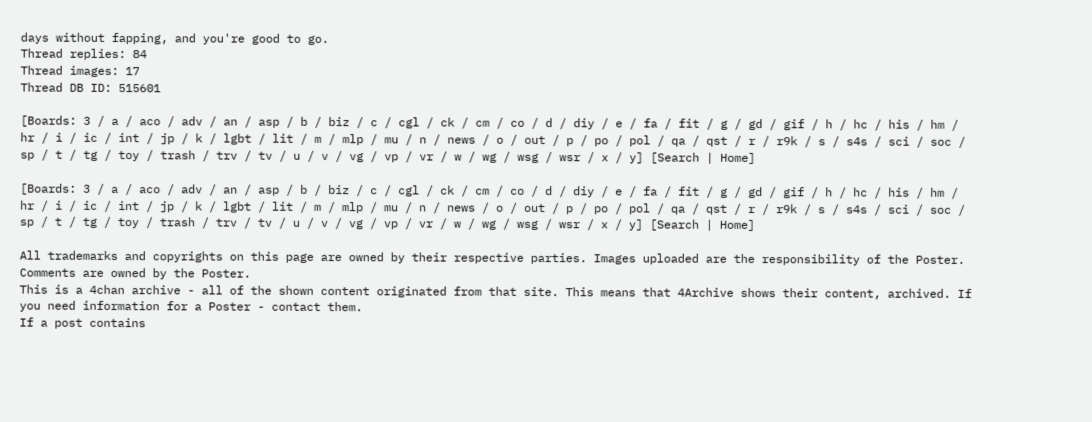days without fapping, and you're good to go.
Thread replies: 84
Thread images: 17
Thread DB ID: 515601

[Boards: 3 / a / aco / adv / an / asp / b / biz / c / cgl / ck / cm / co / d / diy / e / fa / fit / g / gd / gif / h / hc / his / hm / hr / i / ic / int / jp / k / lgbt / lit / m / mlp / mu / n / news / o / out / p / po / pol / qa / qst / r / r9k / s / s4s / sci / soc / sp / t / tg / toy / trash / trv / tv / u / v / vg / vp / vr / w / wg / wsg / wsr / x / y] [Search | Home]

[Boards: 3 / a / aco / adv / an / asp / b / biz / c / cgl / ck / cm / co / d / diy / e / fa / fit / g / gd / gif / h / hc / his / hm / hr / i / ic / int / jp / k / lgbt / lit / m / mlp / mu / n / news / o / out / p / po / pol / qa / qst / r / r9k / s / s4s / sci / soc / sp / t / tg / toy / trash / trv / tv / u / v / vg / vp / vr / w / wg / wsg / wsr / x / y] [Search | Home]

All trademarks and copyrights on this page are owned by their respective parties. Images uploaded are the responsibility of the Poster. Comments are owned by the Poster.
This is a 4chan archive - all of the shown content originated from that site. This means that 4Archive shows their content, archived. If you need information for a Poster - contact them.
If a post contains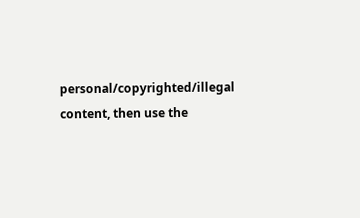personal/copyrighted/illegal content, then use the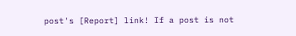post's [Report] link! If a post is not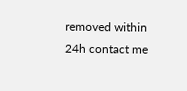removed within 24h contact me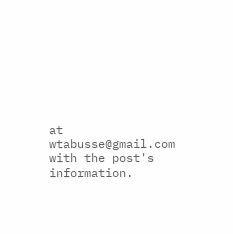at wtabusse@gmail.com with the post's information.